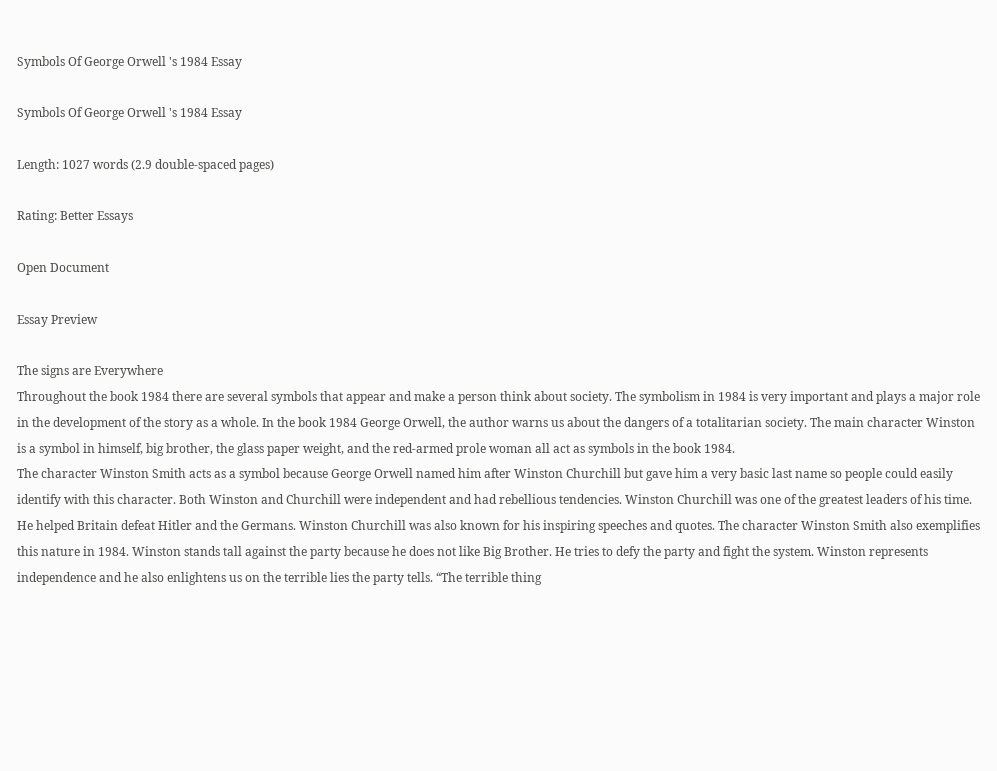Symbols Of George Orwell 's 1984 Essay

Symbols Of George Orwell 's 1984 Essay

Length: 1027 words (2.9 double-spaced pages)

Rating: Better Essays

Open Document

Essay Preview

The signs are Everywhere
Throughout the book 1984 there are several symbols that appear and make a person think about society. The symbolism in 1984 is very important and plays a major role in the development of the story as a whole. In the book 1984 George Orwell, the author warns us about the dangers of a totalitarian society. The main character Winston is a symbol in himself, big brother, the glass paper weight, and the red-armed prole woman all act as symbols in the book 1984.
The character Winston Smith acts as a symbol because George Orwell named him after Winston Churchill but gave him a very basic last name so people could easily identify with this character. Both Winston and Churchill were independent and had rebellious tendencies. Winston Churchill was one of the greatest leaders of his time. He helped Britain defeat Hitler and the Germans. Winston Churchill was also known for his inspiring speeches and quotes. The character Winston Smith also exemplifies this nature in 1984. Winston stands tall against the party because he does not like Big Brother. He tries to defy the party and fight the system. Winston represents independence and he also enlightens us on the terrible lies the party tells. “The terrible thing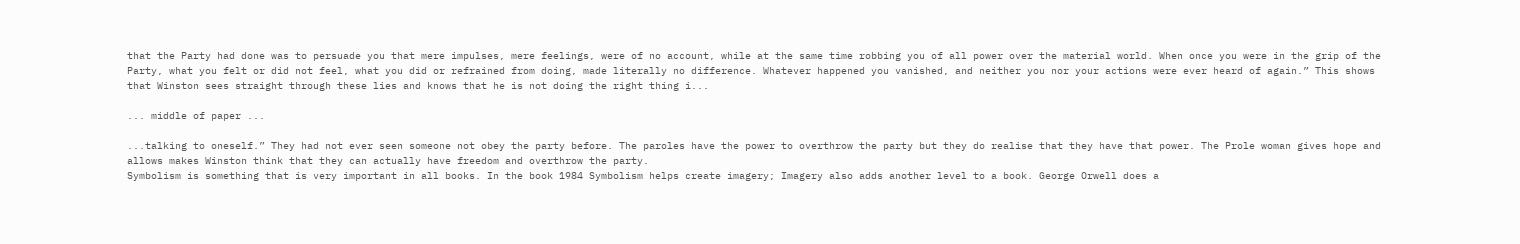that the Party had done was to persuade you that mere impulses, mere feelings, were of no account, while at the same time robbing you of all power over the material world. When once you were in the grip of the Party, what you felt or did not feel, what you did or refrained from doing, made literally no difference. Whatever happened you vanished, and neither you nor your actions were ever heard of again.” This shows that Winston sees straight through these lies and knows that he is not doing the right thing i...

... middle of paper ...

...talking to oneself.” They had not ever seen someone not obey the party before. The paroles have the power to overthrow the party but they do realise that they have that power. The Prole woman gives hope and allows makes Winston think that they can actually have freedom and overthrow the party.
Symbolism is something that is very important in all books. In the book 1984 Symbolism helps create imagery; Imagery also adds another level to a book. George Orwell does a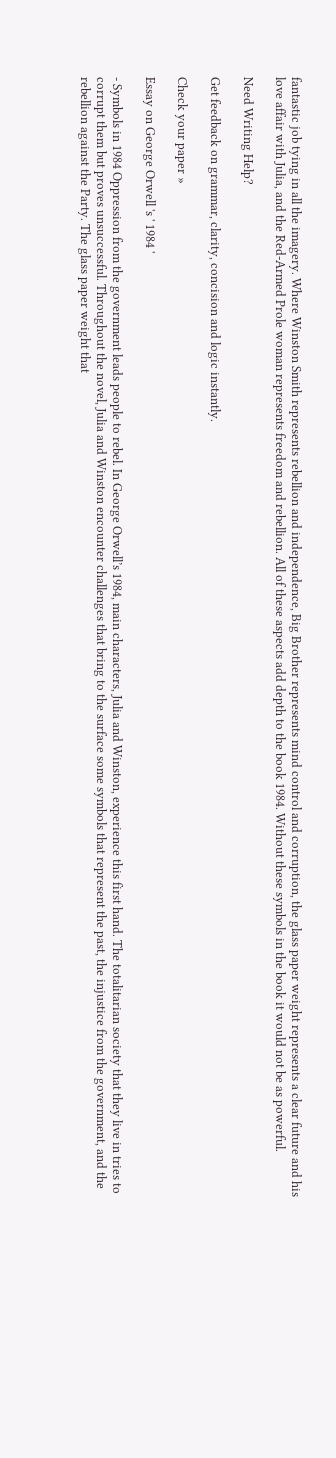fantastic job tying in all the imagery. Where Winston Smith represents rebellion and independence, Big Brother represents mind control and corruption, the glass paper weight represents a clear future and his love affair with Julia, and the Red-Armed Prole woman represents freedom and rebellion. All of these aspects add depth to the book 1984. Without these symbols in the book it would not be as powerful.

Need Writing Help?

Get feedback on grammar, clarity, concision and logic instantly.

Check your paper »

Essay on George Orwell 's ' 1984 '

- Symbols in 1984 Oppression from the government leads people to rebel. In George Orwell’s 1984, main characters, Julia and Winston, experience this first hand. The totalitarian society that they live in tries to corrupt them but proves unsuccessful. Throughout the novel, Julia and Winston encounter challenges that bring to the surface some symbols that represent the past, the injustice from the government, and the rebellion against the Party. The glass paper weight that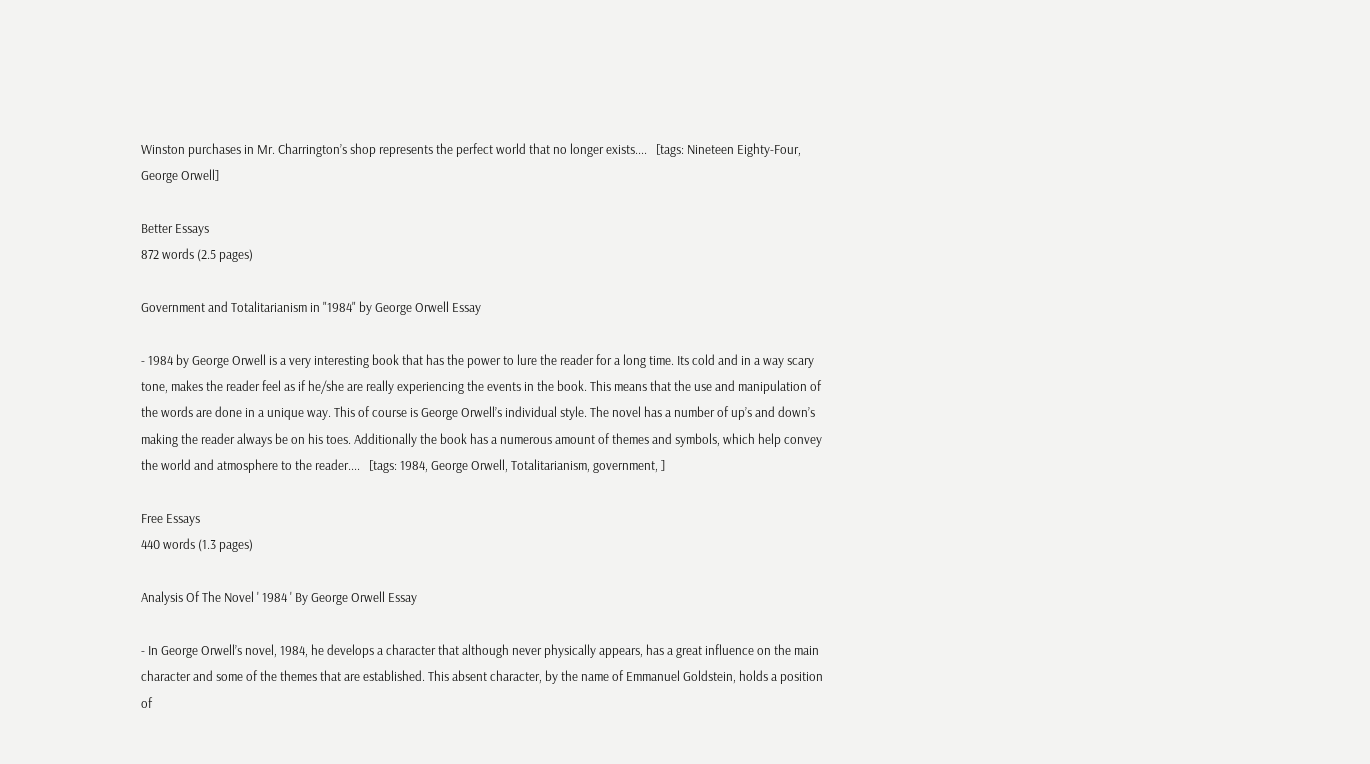Winston purchases in Mr. Charrington’s shop represents the perfect world that no longer exists....   [tags: Nineteen Eighty-Four, George Orwell]

Better Essays
872 words (2.5 pages)

Government and Totalitarianism in "1984" by George Orwell Essay

- 1984 by George Orwell is a very interesting book that has the power to lure the reader for a long time. Its cold and in a way scary tone, makes the reader feel as if he/she are really experiencing the events in the book. This means that the use and manipulation of the words are done in a unique way. This of course is George Orwell’s individual style. The novel has a number of up’s and down’s making the reader always be on his toes. Additionally the book has a numerous amount of themes and symbols, which help convey the world and atmosphere to the reader....   [tags: 1984, George Orwell, Totalitarianism, government, ]

Free Essays
440 words (1.3 pages)

Analysis Of The Novel ' 1984 ' By George Orwell Essay

- In George Orwell’s novel, 1984, he develops a character that although never physically appears, has a great influence on the main character and some of the themes that are established. This absent character, by the name of Emmanuel Goldstein, holds a position of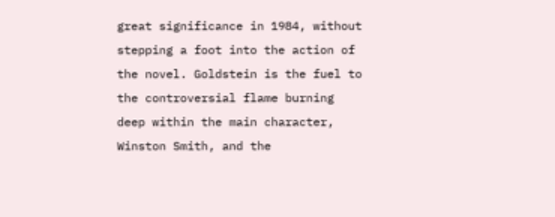great significance in 1984, without stepping a foot into the action of the novel. Goldstein is the fuel to the controversial flame burning deep within the main character, Winston Smith, and the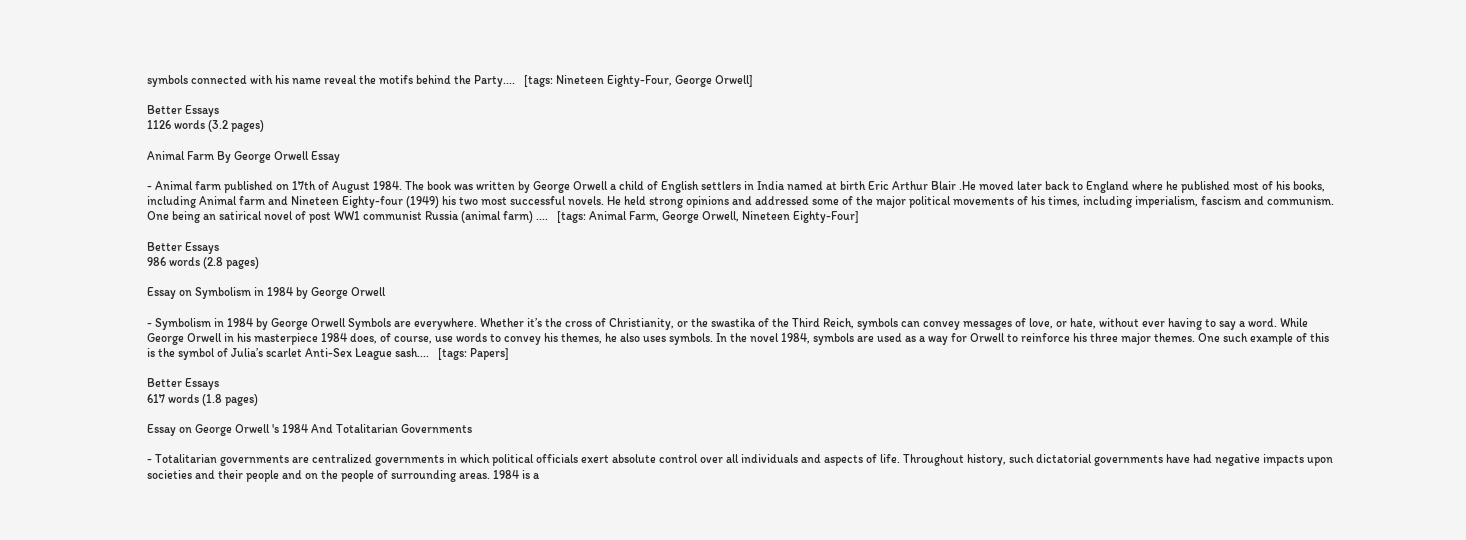symbols connected with his name reveal the motifs behind the Party....   [tags: Nineteen Eighty-Four, George Orwell]

Better Essays
1126 words (3.2 pages)

Animal Farm By George Orwell Essay

- Animal farm published on 17th of August 1984. The book was written by George Orwell a child of English settlers in India named at birth Eric Arthur Blair .He moved later back to England where he published most of his books, including Animal farm and Nineteen Eighty-four (1949) his two most successful novels. He held strong opinions and addressed some of the major political movements of his times, including imperialism, fascism and communism. One being an satirical novel of post WW1 communist Russia (animal farm) ....   [tags: Animal Farm, George Orwell, Nineteen Eighty-Four]

Better Essays
986 words (2.8 pages)

Essay on Symbolism in 1984 by George Orwell

- Symbolism in 1984 by George Orwell Symbols are everywhere. Whether it’s the cross of Christianity, or the swastika of the Third Reich, symbols can convey messages of love, or hate, without ever having to say a word. While George Orwell in his masterpiece 1984 does, of course, use words to convey his themes, he also uses symbols. In the novel 1984, symbols are used as a way for Orwell to reinforce his three major themes. One such example of this is the symbol of Julia’s scarlet Anti-Sex League sash....   [tags: Papers]

Better Essays
617 words (1.8 pages)

Essay on George Orwell 's 1984 And Totalitarian Governments

- Totalitarian governments are centralized governments in which political officials exert absolute control over all individuals and aspects of life. Throughout history, such dictatorial governments have had negative impacts upon societies and their people and on the people of surrounding areas. 1984 is a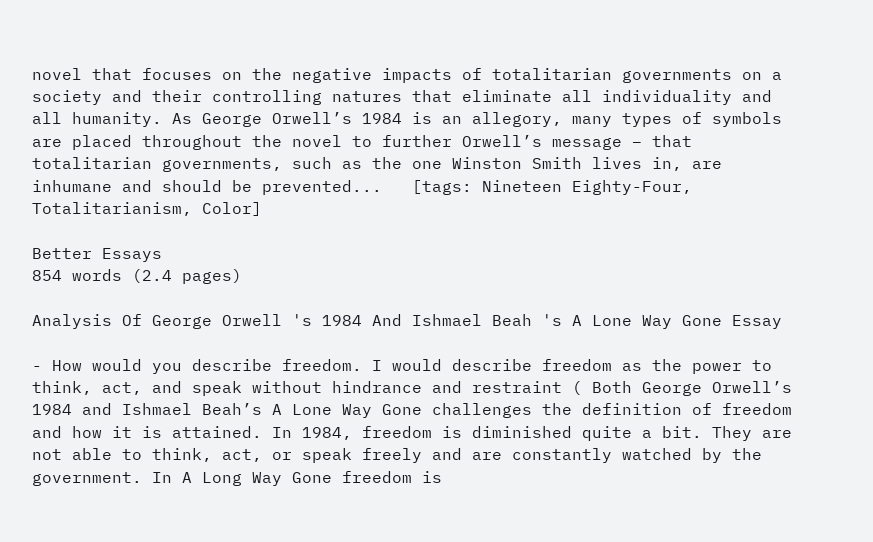novel that focuses on the negative impacts of totalitarian governments on a society and their controlling natures that eliminate all individuality and all humanity. As George Orwell’s 1984 is an allegory, many types of symbols are placed throughout the novel to further Orwell’s message – that totalitarian governments, such as the one Winston Smith lives in, are inhumane and should be prevented...   [tags: Nineteen Eighty-Four, Totalitarianism, Color]

Better Essays
854 words (2.4 pages)

Analysis Of George Orwell 's 1984 And Ishmael Beah 's A Lone Way Gone Essay

- How would you describe freedom. I would describe freedom as the power to think, act, and speak without hindrance and restraint ( Both George Orwell’s 1984 and Ishmael Beah’s A Lone Way Gone challenges the definition of freedom and how it is attained. In 1984, freedom is diminished quite a bit. They are not able to think, act, or speak freely and are constantly watched by the government. In A Long Way Gone freedom is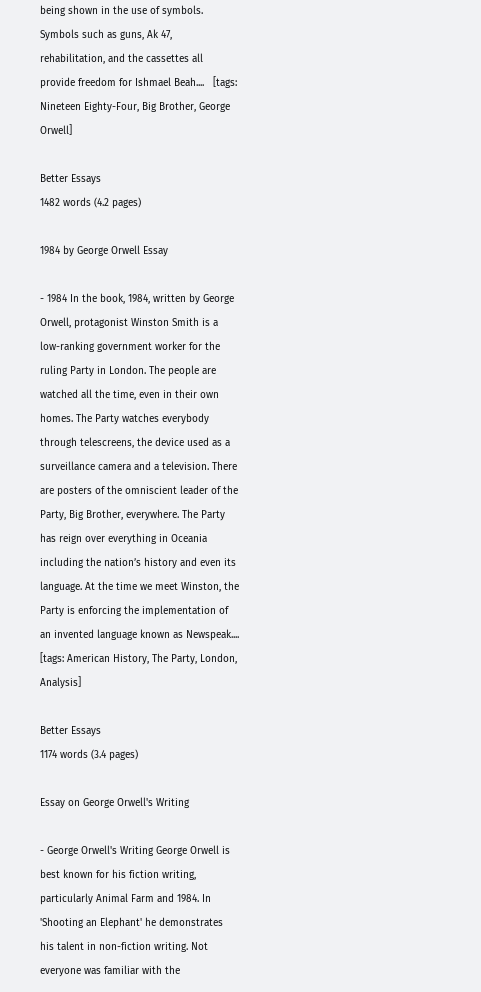being shown in the use of symbols. Symbols such as guns, Ak 47, rehabilitation, and the cassettes all provide freedom for Ishmael Beah....   [tags: Nineteen Eighty-Four, Big Brother, George Orwell]

Better Essays
1482 words (4.2 pages)

1984 by George Orwell Essay

- 1984 In the book, 1984, written by George Orwell, protagonist Winston Smith is a low-ranking government worker for the ruling Party in London. The people are watched all the time, even in their own homes. The Party watches everybody through telescreens, the device used as a surveillance camera and a television. There are posters of the omniscient leader of the Party, Big Brother, everywhere. The Party has reign over everything in Oceania including the nation’s history and even its language. At the time we meet Winston, the Party is enforcing the implementation of an invented language known as Newspeak....   [tags: American History, The Party, London, Analysis]

Better Essays
1174 words (3.4 pages)

Essay on George Orwell's Writing

- George Orwell's Writing George Orwell is best known for his fiction writing, particularly Animal Farm and 1984. In 'Shooting an Elephant' he demonstrates his talent in non-fiction writing. Not everyone was familiar with the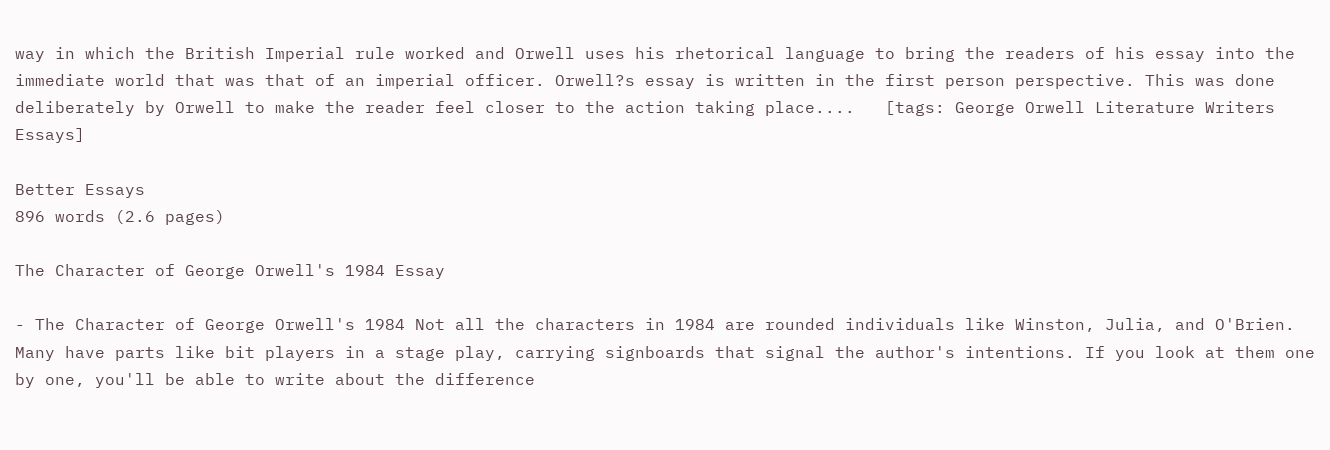way in which the British Imperial rule worked and Orwell uses his rhetorical language to bring the readers of his essay into the immediate world that was that of an imperial officer. Orwell?s essay is written in the first person perspective. This was done deliberately by Orwell to make the reader feel closer to the action taking place....   [tags: George Orwell Literature Writers Essays]

Better Essays
896 words (2.6 pages)

The Character of George Orwell's 1984 Essay

- The Character of George Orwell's 1984 Not all the characters in 1984 are rounded individuals like Winston, Julia, and O'Brien. Many have parts like bit players in a stage play, carrying signboards that signal the author's intentions. If you look at them one by one, you'll be able to write about the difference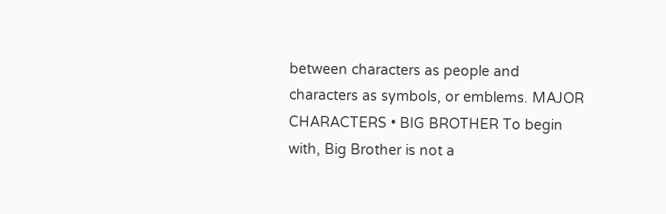between characters as people and characters as symbols, or emblems. MAJOR CHARACTERS • BIG BROTHER To begin with, Big Brother is not a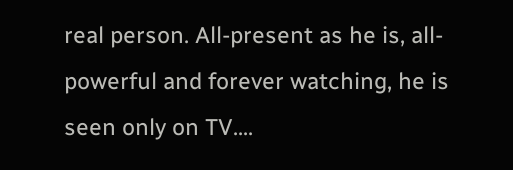real person. All-present as he is, all-powerful and forever watching, he is seen only on TV....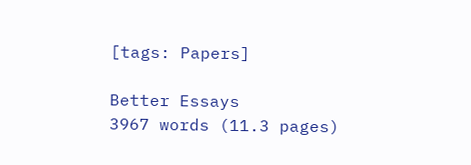[tags: Papers]

Better Essays
3967 words (11.3 pages)